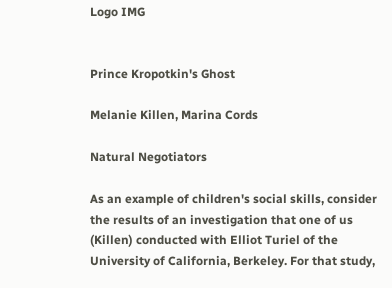Logo IMG


Prince Kropotkin's Ghost

Melanie Killen, Marina Cords

Natural Negotiators

As an example of children's social skills, consider the results of an investigation that one of us (Killen) conducted with Elliot Turiel of the University of California, Berkeley. For that study,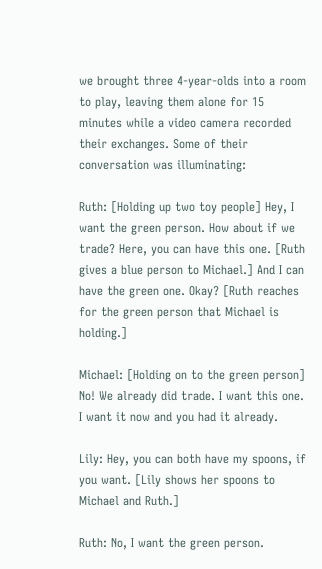we brought three 4-year-olds into a room to play, leaving them alone for 15 minutes while a video camera recorded their exchanges. Some of their conversation was illuminating:

Ruth: [Holding up two toy people] Hey, I want the green person. How about if we trade? Here, you can have this one. [Ruth gives a blue person to Michael.] And I can have the green one. Okay? [Ruth reaches for the green person that Michael is holding.]

Michael: [Holding on to the green person] No! We already did trade. I want this one. I want it now and you had it already.

Lily: Hey, you can both have my spoons, if you want. [Lily shows her spoons to Michael and Ruth.]

Ruth: No, I want the green person.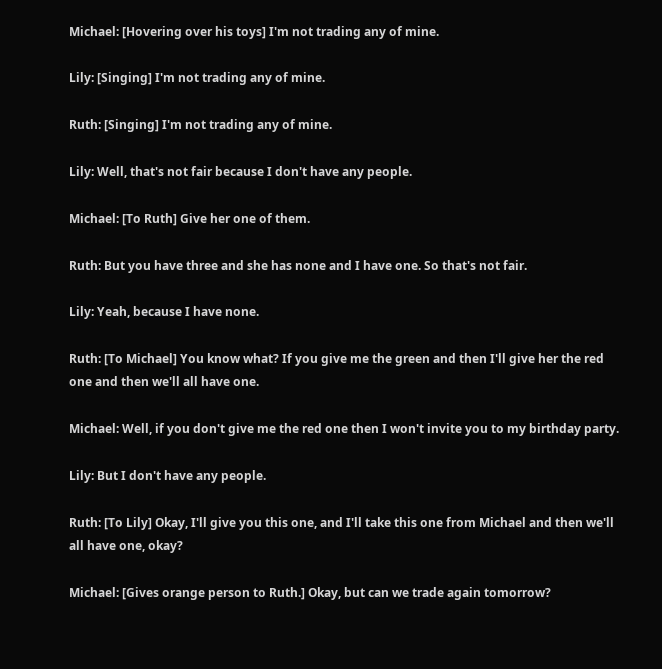Michael: [Hovering over his toys] I'm not trading any of mine.

Lily: [Singing] I'm not trading any of mine.

Ruth: [Singing] I'm not trading any of mine.

Lily: Well, that's not fair because I don't have any people.

Michael: [To Ruth] Give her one of them.

Ruth: But you have three and she has none and I have one. So that's not fair.

Lily: Yeah, because I have none.

Ruth: [To Michael] You know what? If you give me the green and then I'll give her the red one and then we'll all have one.

Michael: Well, if you don't give me the red one then I won't invite you to my birthday party.

Lily: But I don't have any people.

Ruth: [To Lily] Okay, I'll give you this one, and I'll take this one from Michael and then we'll all have one, okay?

Michael: [Gives orange person to Ruth.] Okay, but can we trade again tomorrow?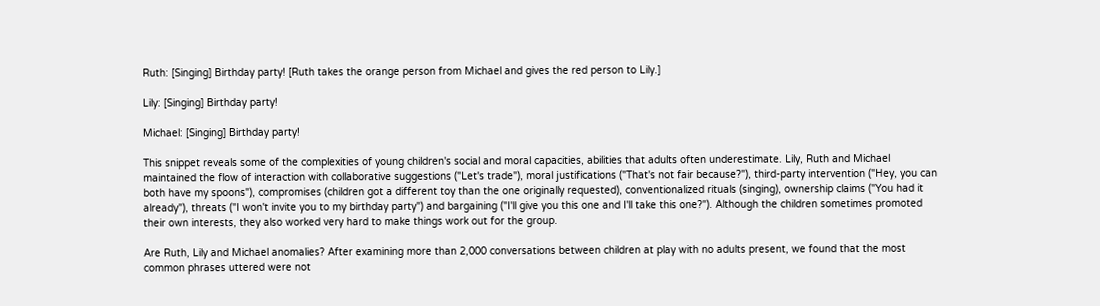Ruth: [Singing] Birthday party! [Ruth takes the orange person from Michael and gives the red person to Lily.]

Lily: [Singing] Birthday party!

Michael: [Singing] Birthday party!

This snippet reveals some of the complexities of young children's social and moral capacities, abilities that adults often underestimate. Lily, Ruth and Michael maintained the flow of interaction with collaborative suggestions ("Let's trade"), moral justifications ("That's not fair because?"), third-party intervention ("Hey, you can both have my spoons"), compromises (children got a different toy than the one originally requested), conventionalized rituals (singing), ownership claims ("You had it already"), threats ("I won't invite you to my birthday party") and bargaining ("I'll give you this one and I'll take this one?"). Although the children sometimes promoted their own interests, they also worked very hard to make things work out for the group.

Are Ruth, Lily and Michael anomalies? After examining more than 2,000 conversations between children at play with no adults present, we found that the most common phrases uttered were not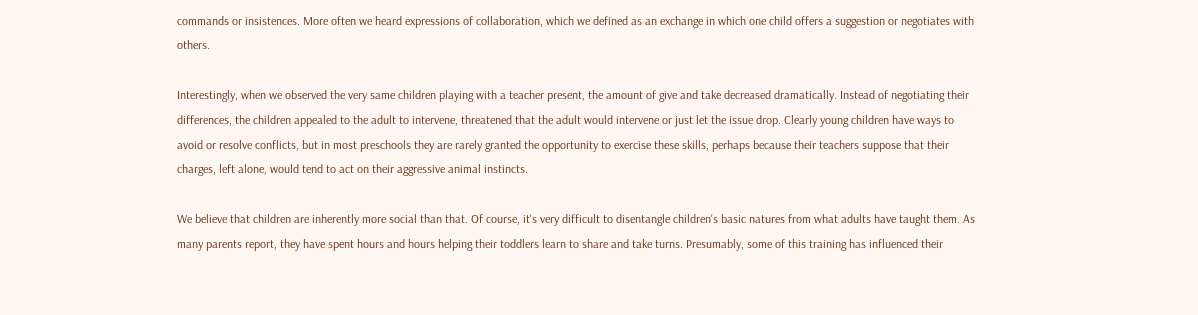commands or insistences. More often we heard expressions of collaboration, which we defined as an exchange in which one child offers a suggestion or negotiates with others.

Interestingly, when we observed the very same children playing with a teacher present, the amount of give and take decreased dramatically. Instead of negotiating their differences, the children appealed to the adult to intervene, threatened that the adult would intervene or just let the issue drop. Clearly young children have ways to avoid or resolve conflicts, but in most preschools they are rarely granted the opportunity to exercise these skills, perhaps because their teachers suppose that their charges, left alone, would tend to act on their aggressive animal instincts.

We believe that children are inherently more social than that. Of course, it's very difficult to disentangle children's basic natures from what adults have taught them. As many parents report, they have spent hours and hours helping their toddlers learn to share and take turns. Presumably, some of this training has influenced their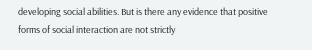developing social abilities. But is there any evidence that positive forms of social interaction are not strictly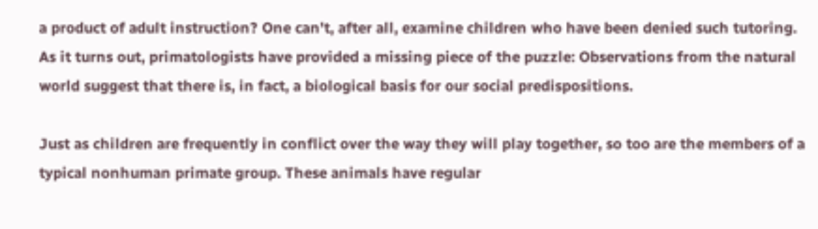a product of adult instruction? One can't, after all, examine children who have been denied such tutoring. As it turns out, primatologists have provided a missing piece of the puzzle: Observations from the natural world suggest that there is, in fact, a biological basis for our social predispositions.

Just as children are frequently in conflict over the way they will play together, so too are the members of a typical nonhuman primate group. These animals have regular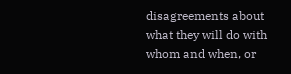disagreements about what they will do with whom and when, or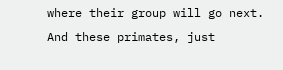where their group will go next. And these primates, just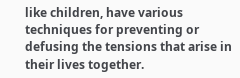like children, have various techniques for preventing or defusing the tensions that arise in their lives together.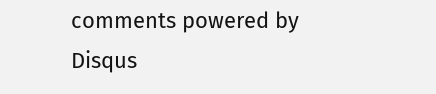comments powered by Disqus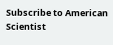Subscribe to American Scientist